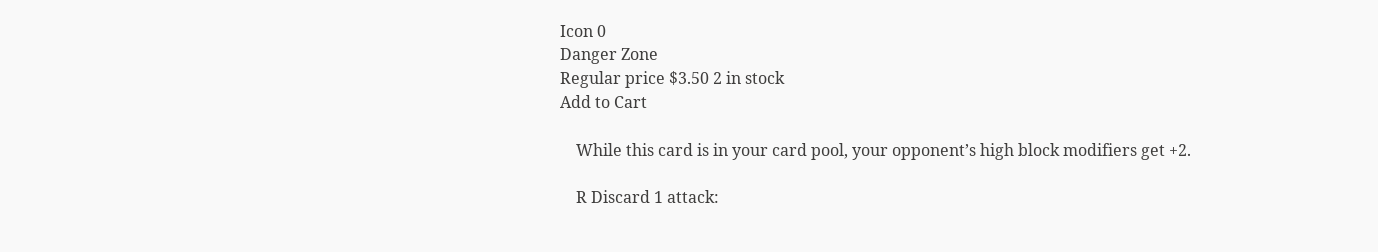Icon 0
Danger Zone
Regular price $3.50 2 in stock
Add to Cart

    While this card is in your card pool, your opponent’s high block modifiers get +2.

    R Discard 1 attack: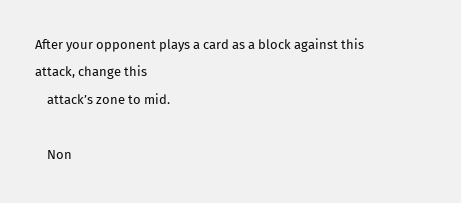After your opponent plays a card as a block against this attack, change this
    attack’s zone to mid.

    Non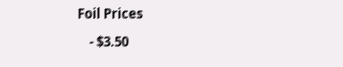Foil Prices

    - $3.50